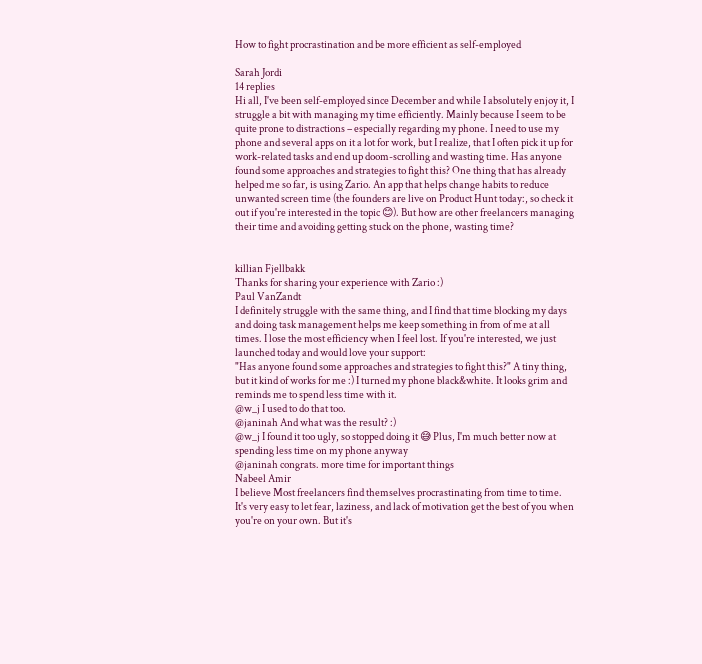How to fight procrastination and be more efficient as self-employed

Sarah Jordi
14 replies
Hi all, I've been self-employed since December and while I absolutely enjoy it, I struggle a bit with managing my time efficiently. Mainly because I seem to be quite prone to distractions – especially regarding my phone. I need to use my phone and several apps on it a lot for work, but I realize, that I often pick it up for work-related tasks and end up doom-scrolling and wasting time. Has anyone found some approaches and strategies to fight this? One thing that has already helped me so far, is using Zario. An app that helps change habits to reduce unwanted screen time (the founders are live on Product Hunt today:, so check it out if you're interested in the topic 😊). But how are other freelancers managing their time and avoiding getting stuck on the phone, wasting time?


killian Fjellbakk
Thanks for sharing your experience with Zario :)
Paul VanZandt
I definitely struggle with the same thing, and I find that time blocking my days and doing task management helps me keep something in from of me at all times. I lose the most efficiency when I feel lost. If you're interested, we just launched today and would love your support:
"Has anyone found some approaches and strategies to fight this?" A tiny thing, but it kind of works for me :) I turned my phone black&white. It looks grim and reminds me to spend less time with it.
@w_j I used to do that too.
@janinah And what was the result? :)
@w_j I found it too ugly, so stopped doing it 😅 Plus, I'm much better now at spending less time on my phone anyway
@janinah congrats. more time for important things
Nabeel Amir
I believe Most freelancers find themselves procrastinating from time to time. It's very easy to let fear, laziness, and lack of motivation get the best of you when you're on your own. But it's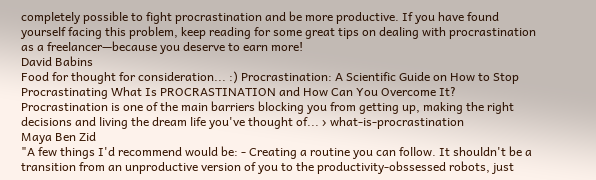completely possible to fight procrastination and be more productive. If you have found yourself facing this problem, keep reading for some great tips on dealing with procrastination as a freelancer—because you deserve to earn more!
David Babins
Food for thought for consideration... :) Procrastination: A Scientific Guide on How to Stop Procrastinating What Is PROCRASTINATION and How Can You Overcome It? Procrastination is one of the main barriers blocking you from getting up, making the right decisions and living the dream life you've thought of... › what-is-procrastination
Maya Ben Zid
"A few things I'd recommend would be: - Creating a routine you can follow. It shouldn't be a transition from an unproductive version of you to the productivity-obssessed robots, just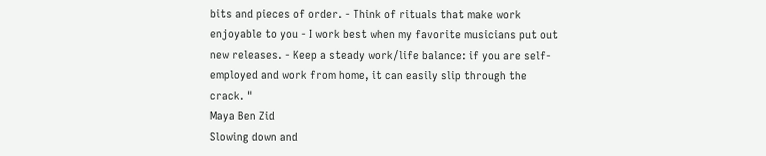bits and pieces of order. - Think of rituals that make work enjoyable to you - I work best when my favorite musicians put out new releases. - Keep a steady work/life balance: if you are self-employed and work from home, it can easily slip through the crack. "
Maya Ben Zid
Slowing down and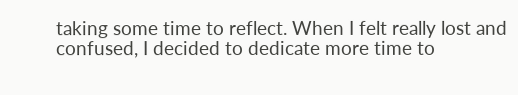taking some time to reflect. When I felt really lost and confused, I decided to dedicate more time to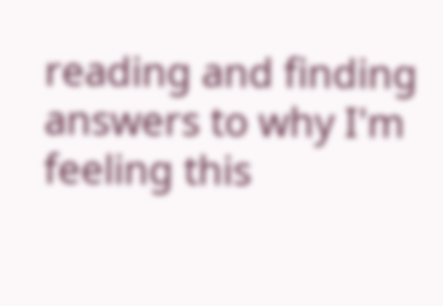reading and finding answers to why I'm feeling this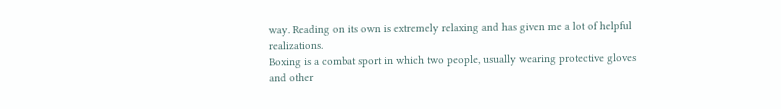way. Reading on its own is extremely relaxing and has given me a lot of helpful realizations.
Boxing is a combat sport in which two people, usually wearing protective gloves and other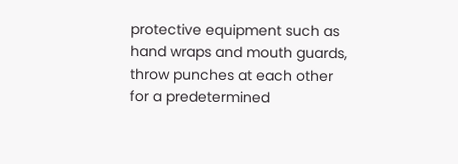protective equipment such as hand wraps and mouth guards, throw punches at each other for a predetermined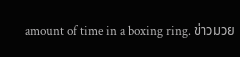amount of time in a boxing ring. ข่าวมวย